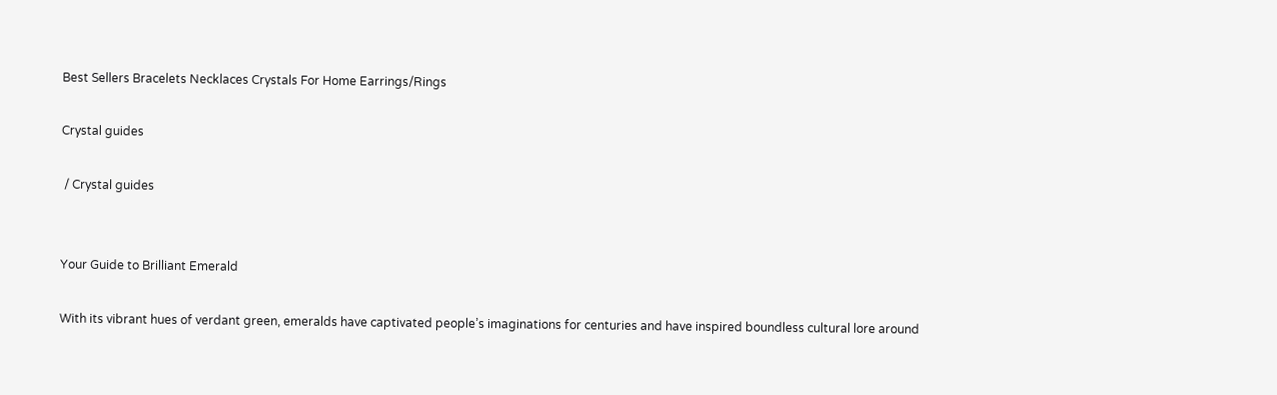Best Sellers Bracelets Necklaces Crystals For Home Earrings/Rings

Crystal guides

 / Crystal guides


Your Guide to Brilliant Emerald

With its vibrant hues of verdant green, emeralds have captivated people’s imaginations for centuries and have inspired boundless cultural lore around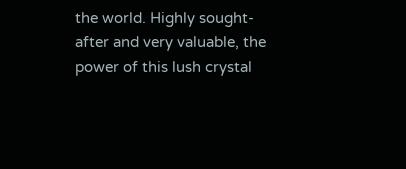the world. Highly sought-after and very valuable, the power of this lush crystal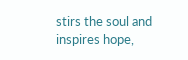stirs the soul and inspires hope,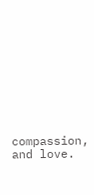compassion, and love.